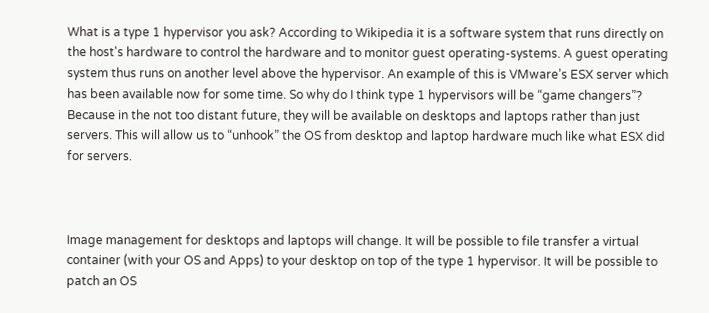What is a type 1 hypervisor you ask? According to Wikipedia it is a software system that runs directly on the host's hardware to control the hardware and to monitor guest operating-systems. A guest operating system thus runs on another level above the hypervisor. An example of this is VMware’s ESX server which has been available now for some time. So why do I think type 1 hypervisors will be “game changers”? Because in the not too distant future, they will be available on desktops and laptops rather than just servers. This will allow us to “unhook” the OS from desktop and laptop hardware much like what ESX did for servers.



Image management for desktops and laptops will change. It will be possible to file transfer a virtual container (with your OS and Apps) to your desktop on top of the type 1 hypervisor. It will be possible to patch an OS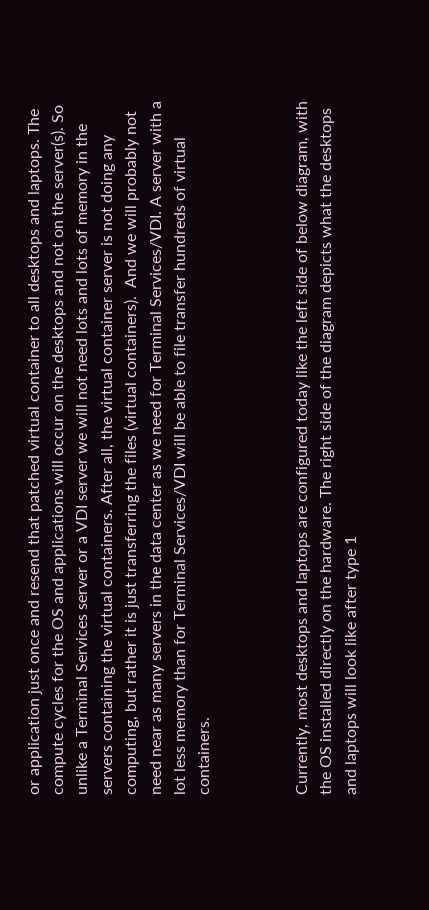or application just once and resend that patched virtual container to all desktops and laptops. The compute cycles for the OS and applications will occur on the desktops and not on the server(s). So unlike a Terminal Services server or a VDI server we will not need lots and lots of memory in the servers containing the virtual containers. After all, the virtual container server is not doing any computing, but rather it is just transferring the files (virtual containers).  And we will probably not need near as many servers in the data center as we need for Terminal Services/VDI. A server with a lot less memory than for Terminal Services/VDI will be able to file transfer hundreds of virtual containers.



Currently, most desktops and laptops are configured today like the left side of below diagram, with the OS installed directly on the hardware. The right side of the diagram depicts what the desktops and laptops will look like after type 1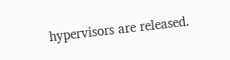hypervisors are released.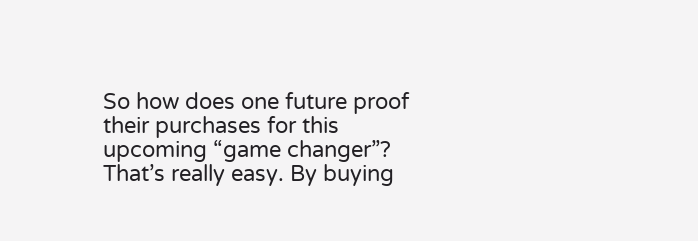So how does one future proof their purchases for this upcoming “game changer”? That’s really easy. By buying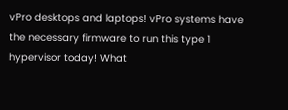vPro desktops and laptops! vPro systems have the necessary firmware to run this type 1 hypervisor today! What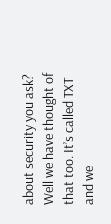about security you ask? Well we have thought of that too. It’s called TXT and we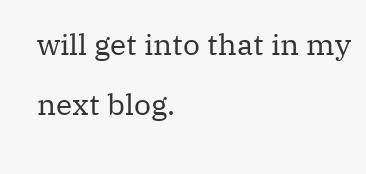will get into that in my next blog.